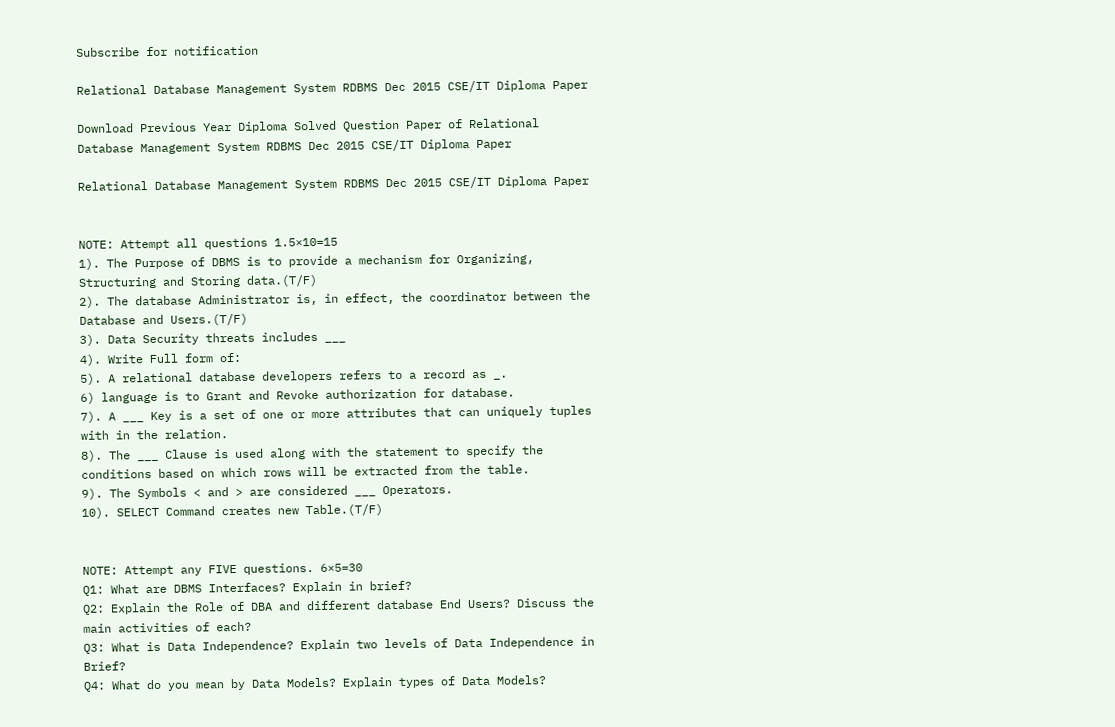Subscribe for notification

Relational Database Management System RDBMS Dec 2015 CSE/IT Diploma Paper

Download Previous Year Diploma Solved Question Paper of Relational Database Management System RDBMS Dec 2015 CSE/IT Diploma Paper

Relational Database Management System RDBMS Dec 2015 CSE/IT Diploma Paper


NOTE: Attempt all questions 1.5×10=15
1). The Purpose of DBMS is to provide a mechanism for Organizing, Structuring and Storing data.(T/F)
2). The database Administrator is, in effect, the coordinator between the Database and Users.(T/F)
3). Data Security threats includes ___
4). Write Full form of:
5). A relational database developers refers to a record as _.
6) language is to Grant and Revoke authorization for database.
7). A ___ Key is a set of one or more attributes that can uniquely tuples with in the relation.
8). The ___ Clause is used along with the statement to specify the conditions based on which rows will be extracted from the table.
9). The Symbols < and > are considered ___ Operators.
10). SELECT Command creates new Table.(T/F)


NOTE: Attempt any FIVE questions. 6×5=30
Q1: What are DBMS Interfaces? Explain in brief?
Q2: Explain the Role of DBA and different database End Users? Discuss the main activities of each?
Q3: What is Data Independence? Explain two levels of Data Independence in Brief?
Q4: What do you mean by Data Models? Explain types of Data Models?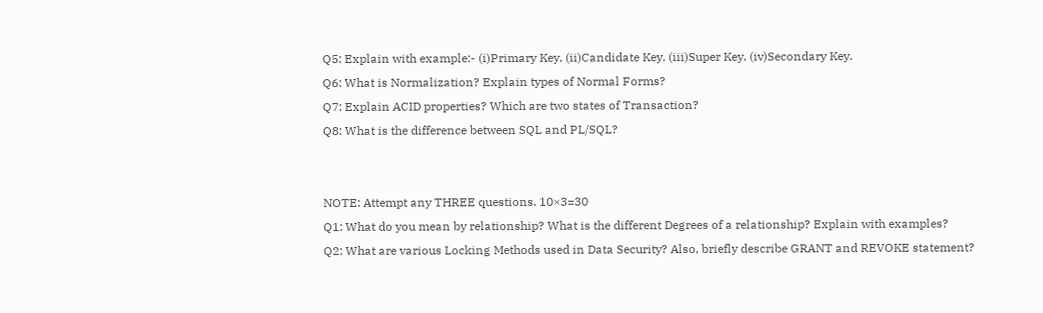Q5: Explain with example:- (i)Primary Key. (ii)Candidate Key. (iii)Super Key. (iv)Secondary Key.
Q6: What is Normalization? Explain types of Normal Forms?
Q7: Explain ACID properties? Which are two states of Transaction?
Q8: What is the difference between SQL and PL/SQL?


NOTE: Attempt any THREE questions. 10×3=30
Q1: What do you mean by relationship? What is the different Degrees of a relationship? Explain with examples?
Q2: What are various Locking Methods used in Data Security? Also, briefly describe GRANT and REVOKE statement?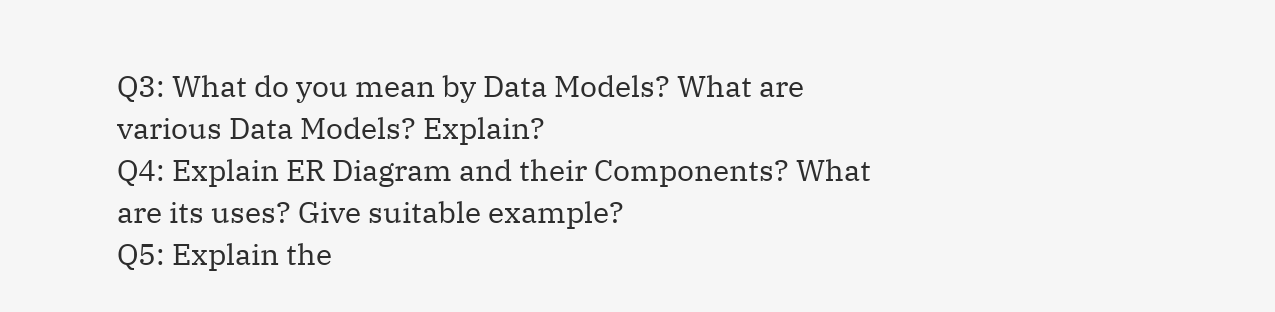Q3: What do you mean by Data Models? What are various Data Models? Explain?
Q4: Explain ER Diagram and their Components? What are its uses? Give suitable example?
Q5: Explain the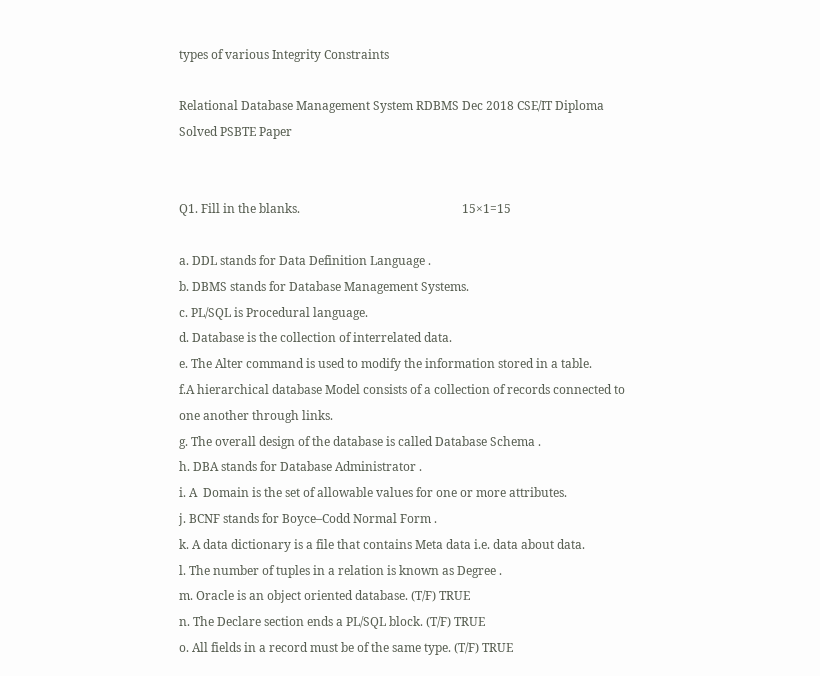types of various Integrity Constraints

Relational Database Management System RDBMS Dec 2018 CSE/IT Diploma Solved PSBTE Paper


Q1. Fill in the blanks.                                                      15×1=15

a. DDL stands for Data Definition Language .
b. DBMS stands for Database Management Systems.
c. PL/SQL is Procedural language.
d. Database is the collection of interrelated data.
e. The Alter command is used to modify the information stored in a table.
f.A hierarchical database Model consists of a collection of records connected to one another through links.
g. The overall design of the database is called Database Schema .
h. DBA stands for Database Administrator .
i. A  Domain is the set of allowable values for one or more attributes.
j. BCNF stands for Boyce–Codd Normal Form .
k. A data dictionary is a file that contains Meta data i.e. data about data.
l. The number of tuples in a relation is known as Degree .
m. Oracle is an object oriented database. (T/F) TRUE
n. The Declare section ends a PL/SQL block. (T/F) TRUE
o. All fields in a record must be of the same type. (T/F) TRUE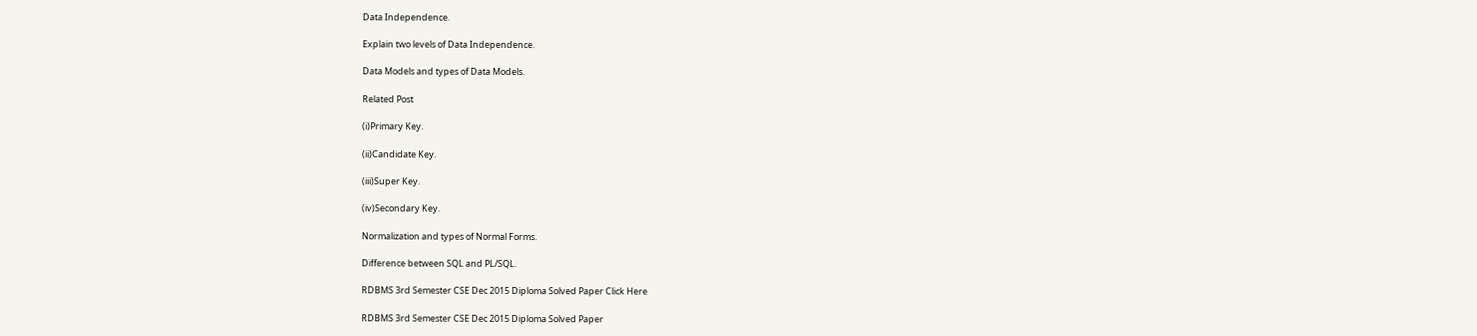Data Independence.

Explain two levels of Data Independence.

Data Models and types of Data Models.

Related Post

(i)Primary Key.

(ii)Candidate Key.

(iii)Super Key.

(iv)Secondary Key.

Normalization and types of Normal Forms.

Difference between SQL and PL/SQL.

RDBMS 3rd Semester CSE Dec 2015 Diploma Solved Paper Click Here

RDBMS 3rd Semester CSE Dec 2015 Diploma Solved Paper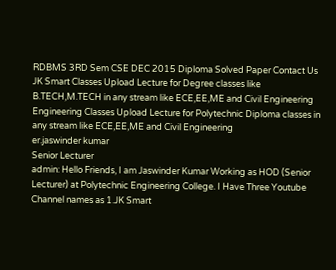RDBMS 3RD Sem CSE DEC 2015 Diploma Solved Paper Contact Us
JK Smart Classes Upload Lecture for Degree classes like B.TECH,M.TECH in any stream like ECE,EE,ME and Civil Engineering
Engineering Classes Upload Lecture for Polytechnic Diploma classes in any stream like ECE,EE,ME and Civil Engineering
er.jaswinder kumar
Senior Lecturer
admin: Hello Friends, I am Jaswinder Kumar Working as HOD (Senior Lecturer) at Polytechnic Engineering College. I Have Three Youtube Channel names as 1.JK Smart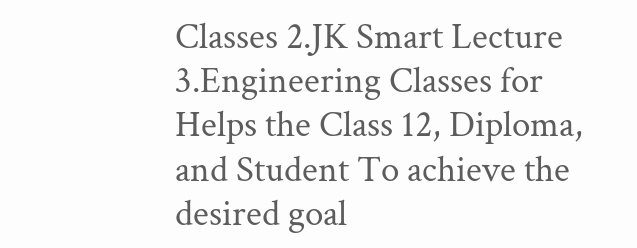Classes 2.JK Smart Lecture 3.Engineering Classes for Helps the Class 12, Diploma, and Student To achieve the desired goal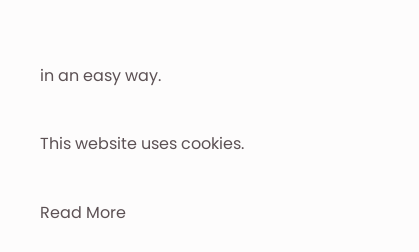in an easy way.

This website uses cookies.

Read More